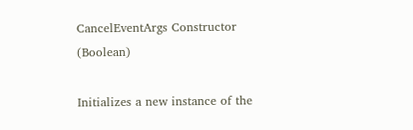CancelEventArgs Constructor (Boolean)

Initializes a new instance of the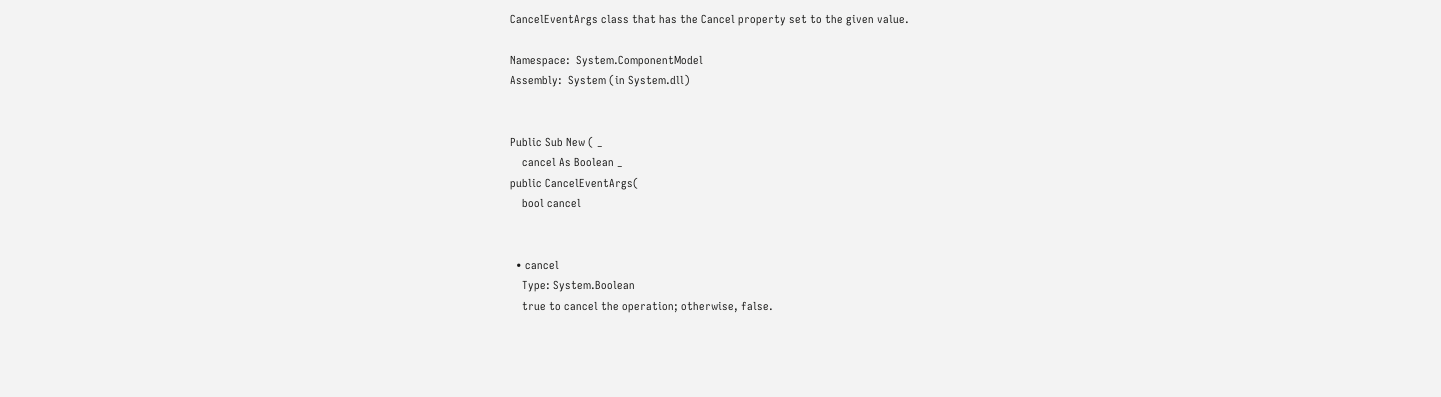CancelEventArgs class that has the Cancel property set to the given value.

Namespace:  System.ComponentModel
Assembly:  System (in System.dll)


Public Sub New ( _
    cancel As Boolean _
public CancelEventArgs(
    bool cancel


  • cancel
    Type: System.Boolean
    true to cancel the operation; otherwise, false.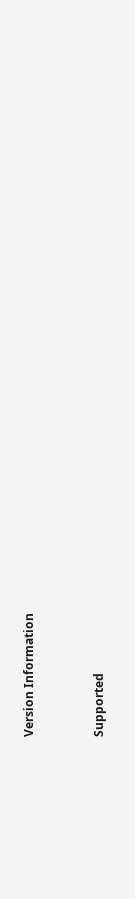Version Information


Supported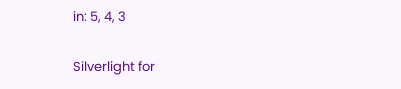in: 5, 4, 3

Silverlight for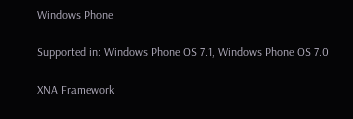Windows Phone

Supported in: Windows Phone OS 7.1, Windows Phone OS 7.0

XNA Framework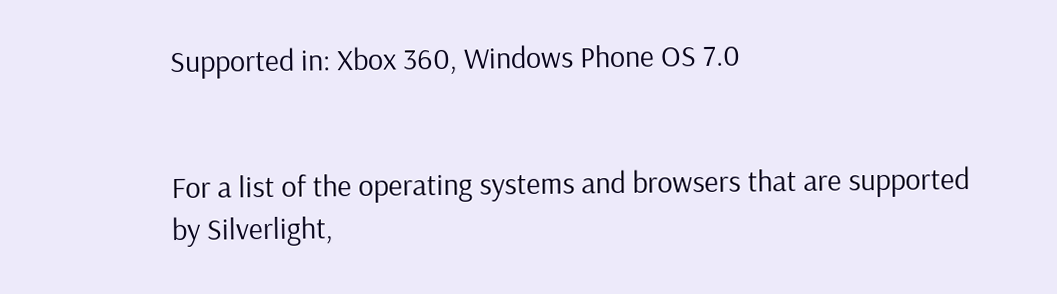Supported in: Xbox 360, Windows Phone OS 7.0


For a list of the operating systems and browsers that are supported by Silverlight,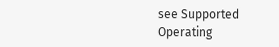see Supported Operating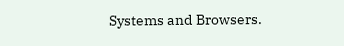Systems and Browsers.